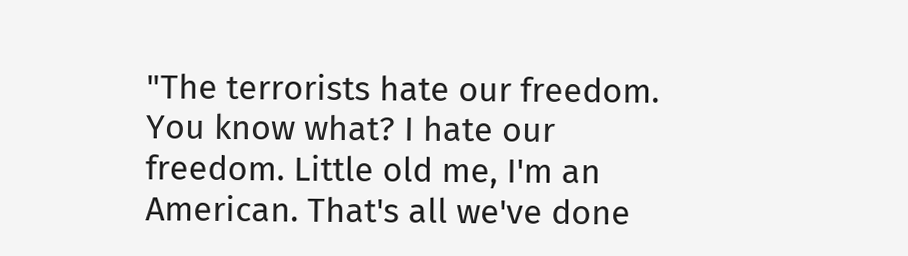"The terrorists hate our freedom. You know what? I hate our freedom. Little old me, I'm an American. That's all we've done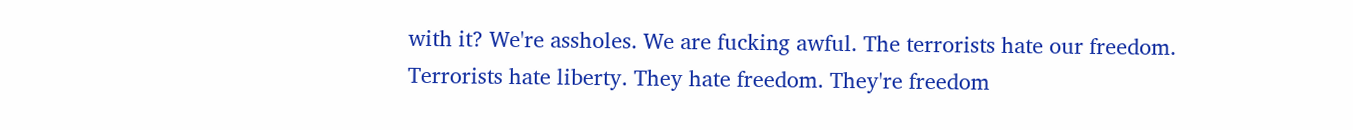with it? We're assholes. We are fucking awful. The terrorists hate our freedom. Terrorists hate liberty. They hate freedom. They're freedom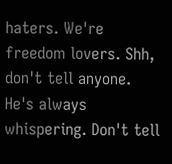haters. We're freedom lovers. Shh, don't tell anyone. He's always whispering. Don't tell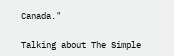Canada."

Talking about The Simple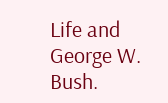Life and George W. Bush.